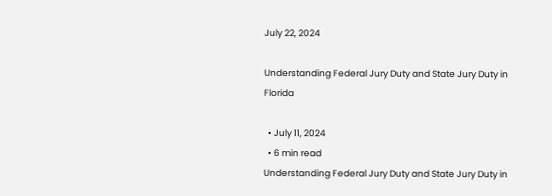July 22, 2024

Understanding Federal Jury Duty and State Jury Duty in Florida

  • July 11, 2024
  • 6 min read
Understanding Federal Jury Duty and State Jury Duty in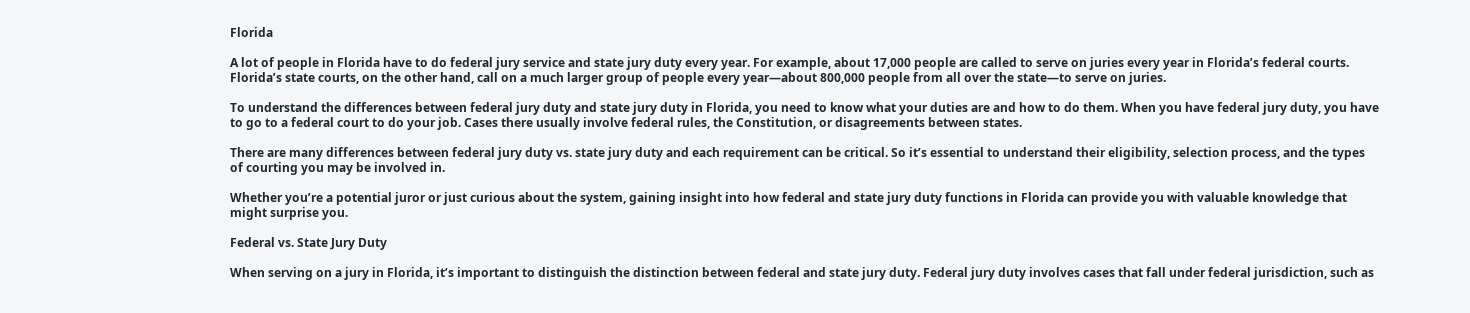Florida

A lot of people in Florida have to do federal jury service and state jury duty every year. For example, about 17,000 people are called to serve on juries every year in Florida’s federal courts. Florida’s state courts, on the other hand, call on a much larger group of people every year—about 800,000 people from all over the state—to serve on juries.

To understand the differences between federal jury duty and state jury duty in Florida, you need to know what your duties are and how to do them. When you have federal jury duty, you have to go to a federal court to do your job. Cases there usually involve federal rules, the Constitution, or disagreements between states.

There are many differences between federal jury duty vs. state jury duty and each requirement can be critical. So it’s essential to understand their eligibility, selection process, and the types of courting you may be involved in.

Whether you’re a potential juror or just curious about the system, gaining insight into how federal and state jury duty functions in Florida can provide you with valuable knowledge that might surprise you.

Federal vs. State Jury Duty

When serving on a jury in Florida, it’s important to distinguish the distinction between federal and state jury duty. Federal jury duty involves cases that fall under federal jurisdiction, such as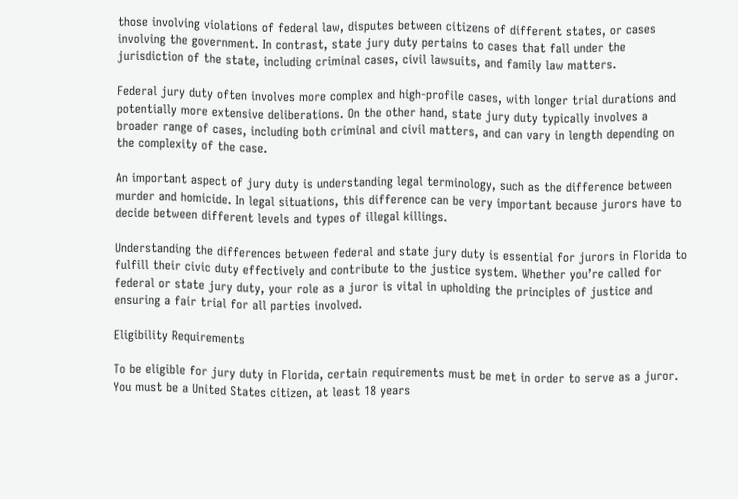those involving violations of federal law, disputes between citizens of different states, or cases involving the government. In contrast, state jury duty pertains to cases that fall under the jurisdiction of the state, including criminal cases, civil lawsuits, and family law matters.

Federal jury duty often involves more complex and high-profile cases, with longer trial durations and potentially more extensive deliberations. On the other hand, state jury duty typically involves a broader range of cases, including both criminal and civil matters, and can vary in length depending on the complexity of the case.

An important aspect of jury duty is understanding legal terminology, such as the difference between murder and homicide. In legal situations, this difference can be very important because jurors have to decide between different levels and types of illegal killings.

Understanding the differences between federal and state jury duty is essential for jurors in Florida to fulfill their civic duty effectively and contribute to the justice system. Whether you’re called for federal or state jury duty, your role as a juror is vital in upholding the principles of justice and ensuring a fair trial for all parties involved.

Eligibility Requirements

To be eligible for jury duty in Florida, certain requirements must be met in order to serve as a juror. You must be a United States citizen, at least 18 years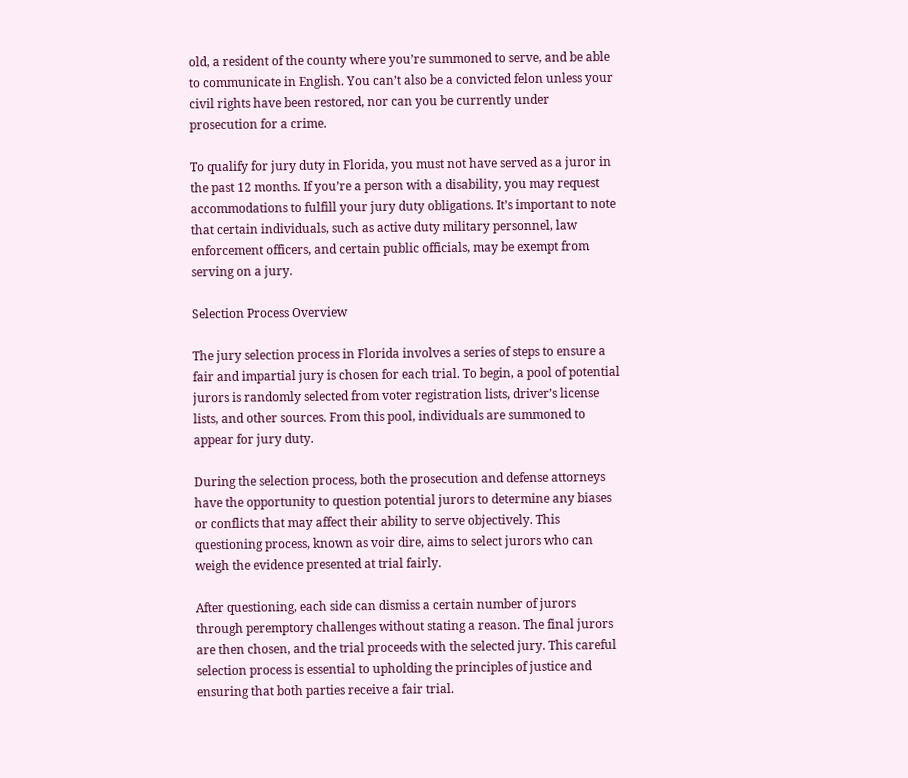old, a resident of the county where you’re summoned to serve, and be able to communicate in English. You can’t also be a convicted felon unless your civil rights have been restored, nor can you be currently under prosecution for a crime.

To qualify for jury duty in Florida, you must not have served as a juror in the past 12 months. If you’re a person with a disability, you may request accommodations to fulfill your jury duty obligations. It’s important to note that certain individuals, such as active duty military personnel, law enforcement officers, and certain public officials, may be exempt from serving on a jury.

Selection Process Overview

The jury selection process in Florida involves a series of steps to ensure a fair and impartial jury is chosen for each trial. To begin, a pool of potential jurors is randomly selected from voter registration lists, driver’s license lists, and other sources. From this pool, individuals are summoned to appear for jury duty.

During the selection process, both the prosecution and defense attorneys have the opportunity to question potential jurors to determine any biases or conflicts that may affect their ability to serve objectively. This questioning process, known as voir dire, aims to select jurors who can weigh the evidence presented at trial fairly.

After questioning, each side can dismiss a certain number of jurors through peremptory challenges without stating a reason. The final jurors are then chosen, and the trial proceeds with the selected jury. This careful selection process is essential to upholding the principles of justice and ensuring that both parties receive a fair trial.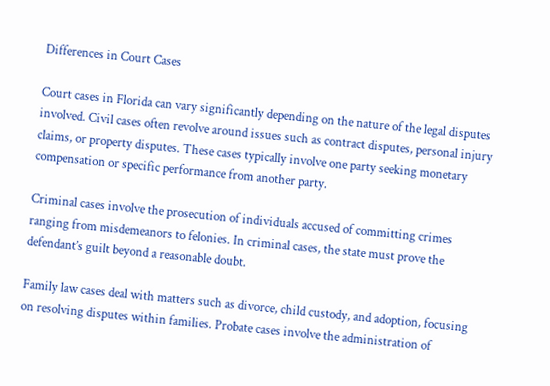Differences in Court Cases

Court cases in Florida can vary significantly depending on the nature of the legal disputes involved. Civil cases often revolve around issues such as contract disputes, personal injury claims, or property disputes. These cases typically involve one party seeking monetary compensation or specific performance from another party.

Criminal cases involve the prosecution of individuals accused of committing crimes ranging from misdemeanors to felonies. In criminal cases, the state must prove the defendant’s guilt beyond a reasonable doubt.

Family law cases deal with matters such as divorce, child custody, and adoption, focusing on resolving disputes within families. Probate cases involve the administration of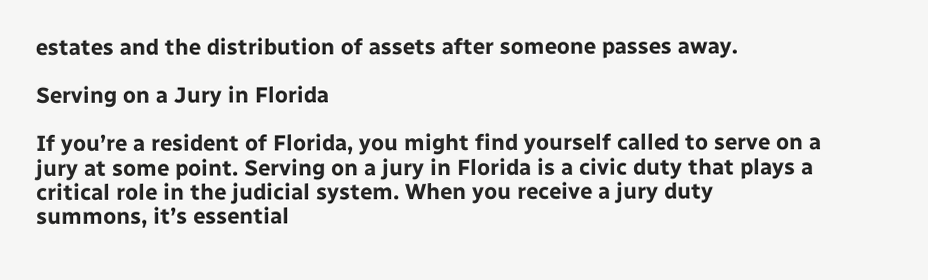estates and the distribution of assets after someone passes away.

Serving on a Jury in Florida

If you’re a resident of Florida, you might find yourself called to serve on a jury at some point. Serving on a jury in Florida is a civic duty that plays a critical role in the judicial system. When you receive a jury duty summons, it’s essential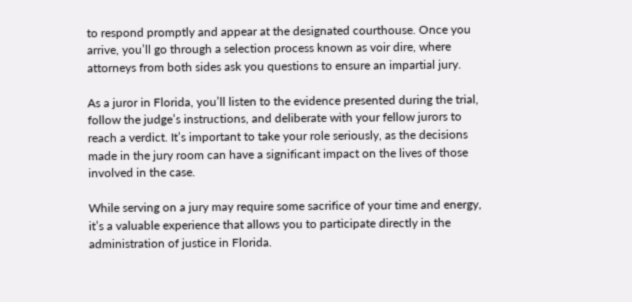to respond promptly and appear at the designated courthouse. Once you arrive, you’ll go through a selection process known as voir dire, where attorneys from both sides ask you questions to ensure an impartial jury.

As a juror in Florida, you’ll listen to the evidence presented during the trial, follow the judge’s instructions, and deliberate with your fellow jurors to reach a verdict. It’s important to take your role seriously, as the decisions made in the jury room can have a significant impact on the lives of those involved in the case.

While serving on a jury may require some sacrifice of your time and energy, it’s a valuable experience that allows you to participate directly in the administration of justice in Florida.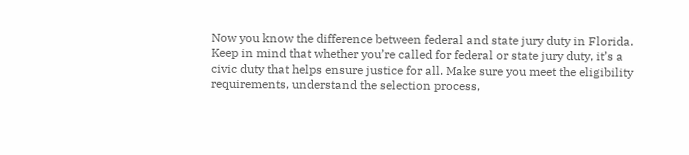Now you know the difference between federal and state jury duty in Florida. Keep in mind that whether you’re called for federal or state jury duty, it’s a civic duty that helps ensure justice for all. Make sure you meet the eligibility requirements, understand the selection process,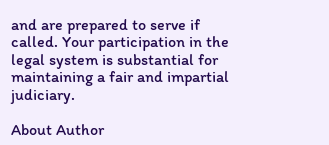and are prepared to serve if called. Your participation in the legal system is substantial for maintaining a fair and impartial judiciary.

About Author